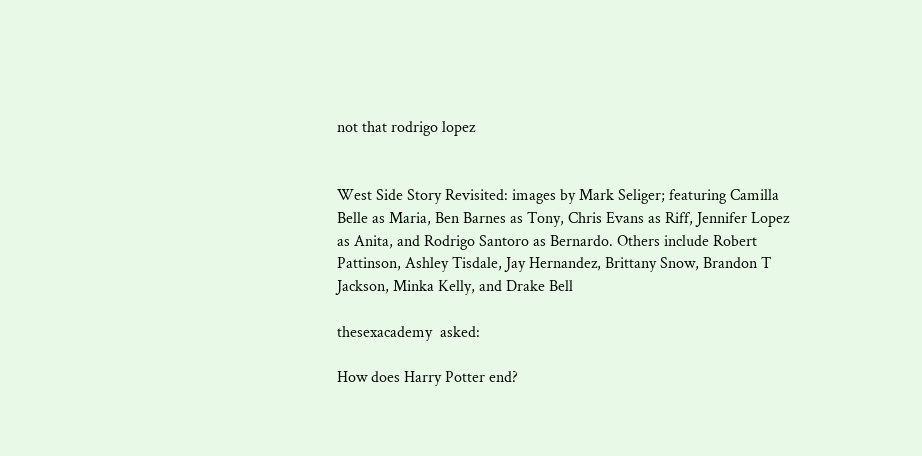not that rodrigo lopez


West Side Story Revisited: images by Mark Seliger; featuring Camilla Belle as Maria, Ben Barnes as Tony, Chris Evans as Riff, Jennifer Lopez as Anita, and Rodrigo Santoro as Bernardo. Others include Robert Pattinson, Ashley Tisdale, Jay Hernandez, Brittany Snow, Brandon T Jackson, Minka Kelly, and Drake Bell

thesexacademy  asked:

How does Harry Potter end?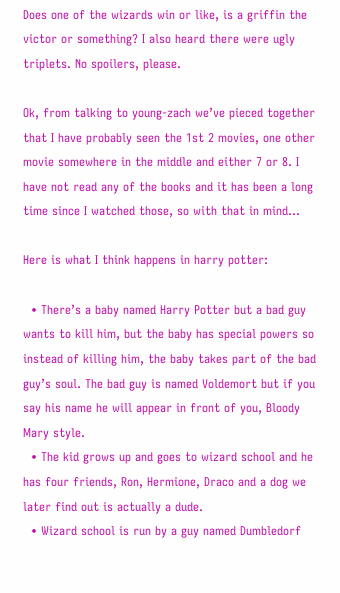Does one of the wizards win or like, is a griffin the victor or something? I also heard there were ugly triplets. No spoilers, please.

Ok, from talking to young-zach we’ve pieced together that I have probably seen the 1st 2 movies, one other movie somewhere in the middle and either 7 or 8. I have not read any of the books and it has been a long time since I watched those, so with that in mind…

Here is what I think happens in harry potter:

  • There’s a baby named Harry Potter but a bad guy wants to kill him, but the baby has special powers so instead of killing him, the baby takes part of the bad guy’s soul. The bad guy is named Voldemort but if you say his name he will appear in front of you, Bloody Mary style.
  • The kid grows up and goes to wizard school and he has four friends, Ron, Hermione, Draco and a dog we later find out is actually a dude.
  • Wizard school is run by a guy named Dumbledorf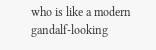who is like a modern gandalf-looking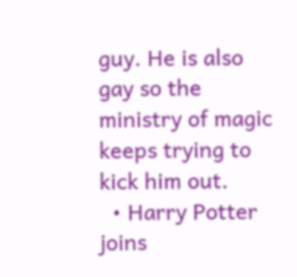guy. He is also gay so the ministry of magic keeps trying to kick him out.
  • Harry Potter joins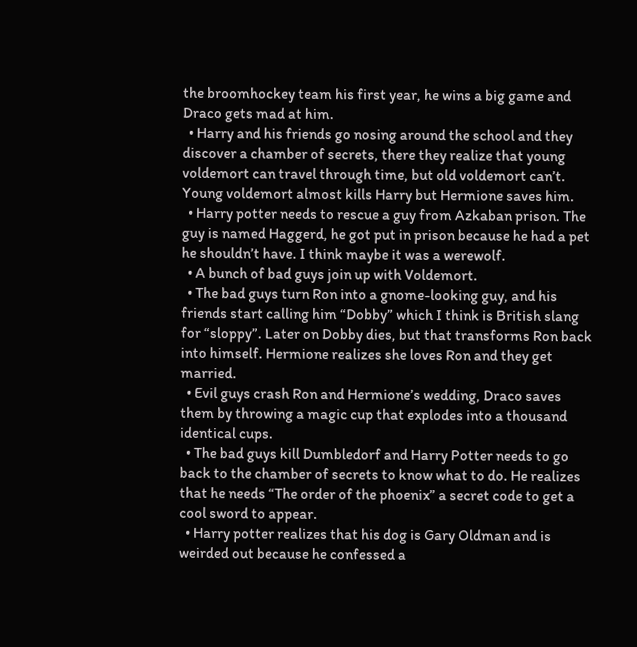the broomhockey team his first year, he wins a big game and Draco gets mad at him.
  • Harry and his friends go nosing around the school and they discover a chamber of secrets, there they realize that young voldemort can travel through time, but old voldemort can’t. Young voldemort almost kills Harry but Hermione saves him.
  • Harry potter needs to rescue a guy from Azkaban prison. The guy is named Haggerd, he got put in prison because he had a pet he shouldn’t have. I think maybe it was a werewolf.
  • A bunch of bad guys join up with Voldemort.
  • The bad guys turn Ron into a gnome-looking guy, and his friends start calling him “Dobby” which I think is British slang for “sloppy”. Later on Dobby dies, but that transforms Ron back into himself. Hermione realizes she loves Ron and they get married.
  • Evil guys crash Ron and Hermione’s wedding, Draco saves them by throwing a magic cup that explodes into a thousand identical cups.
  • The bad guys kill Dumbledorf and Harry Potter needs to go back to the chamber of secrets to know what to do. He realizes that he needs “The order of the phoenix” a secret code to get a cool sword to appear.
  • Harry potter realizes that his dog is Gary Oldman and is weirded out because he confessed a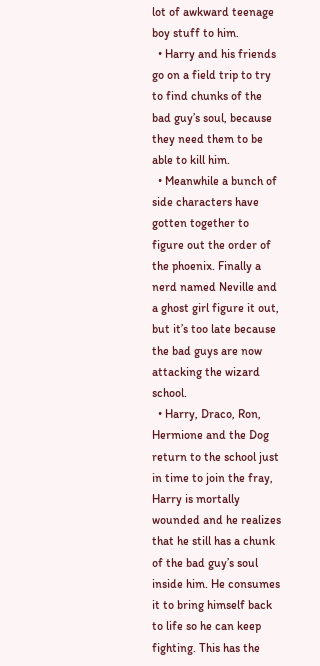lot of awkward teenage boy stuff to him.
  • Harry and his friends go on a field trip to try to find chunks of the bad guy’s soul, because they need them to be able to kill him.
  • Meanwhile a bunch of side characters have gotten together to figure out the order of the phoenix. Finally a nerd named Neville and a ghost girl figure it out, but it’s too late because the bad guys are now attacking the wizard school.
  • Harry, Draco, Ron, Hermione and the Dog return to the school just in time to join the fray, Harry is mortally wounded and he realizes that he still has a chunk of the bad guy’s soul inside him. He consumes it to bring himself back to life so he can keep fighting. This has the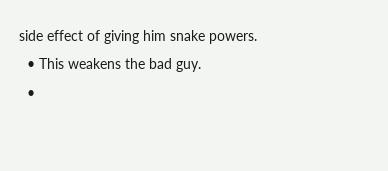side effect of giving him snake powers.
  • This weakens the bad guy.
  •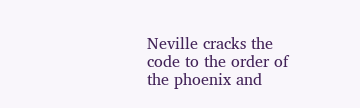Neville cracks the code to the order of the phoenix and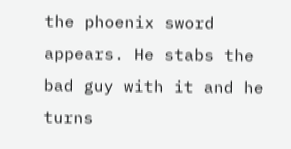the phoenix sword appears. He stabs the bad guy with it and he turns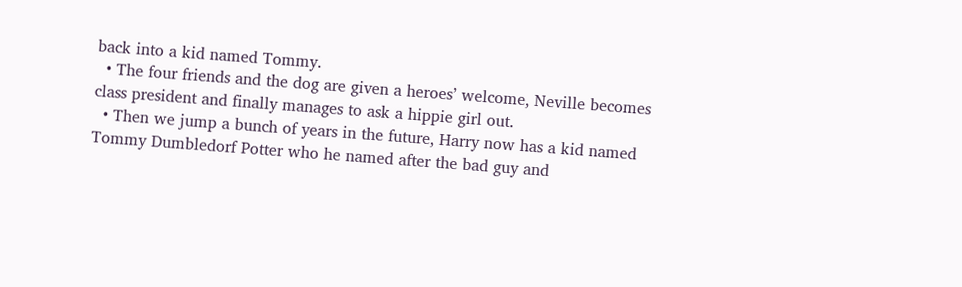back into a kid named Tommy.
  • The four friends and the dog are given a heroes’ welcome, Neville becomes class president and finally manages to ask a hippie girl out.
  • Then we jump a bunch of years in the future, Harry now has a kid named Tommy Dumbledorf Potter who he named after the bad guy and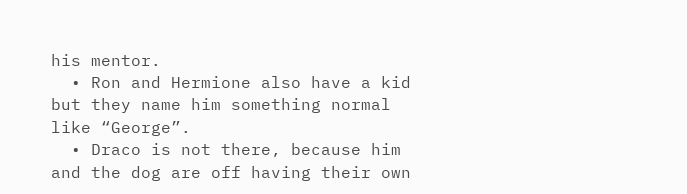his mentor.
  • Ron and Hermione also have a kid but they name him something normal like “George”.
  • Draco is not there, because him and the dog are off having their own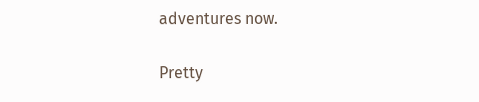adventures now.

Pretty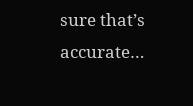sure that’s accurate…